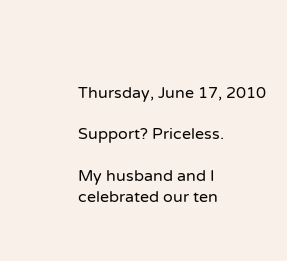Thursday, June 17, 2010

Support? Priceless.

My husband and I celebrated our ten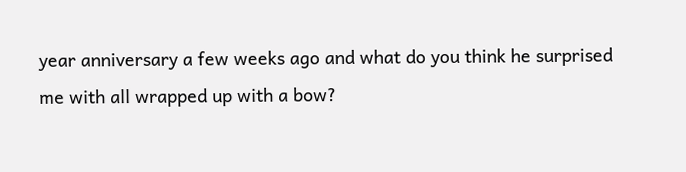year anniversary a few weeks ago and what do you think he surprised me with all wrapped up with a bow?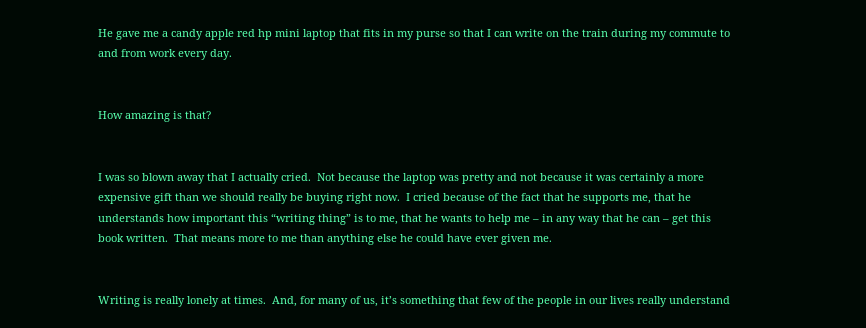He gave me a candy apple red hp mini laptop that fits in my purse so that I can write on the train during my commute to and from work every day.


How amazing is that?


I was so blown away that I actually cried.  Not because the laptop was pretty and not because it was certainly a more expensive gift than we should really be buying right now.  I cried because of the fact that he supports me, that he understands how important this “writing thing” is to me, that he wants to help me – in any way that he can – get this book written.  That means more to me than anything else he could have ever given me.


Writing is really lonely at times.  And, for many of us, it’s something that few of the people in our lives really understand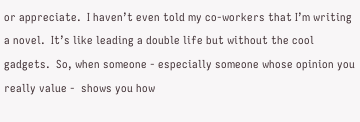or appreciate.  I haven’t even told my co-workers that I’m writing a novel.  It’s like leading a double life but without the cool gadgets.  So, when someone - especially someone whose opinion you really value -  shows you how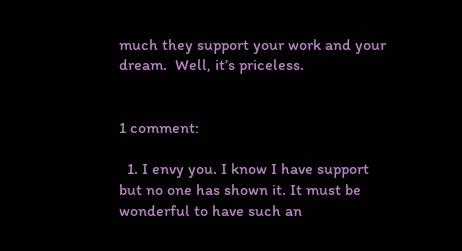much they support your work and your dream.  Well, it’s priceless.


1 comment:

  1. I envy you. I know I have support but no one has shown it. It must be wonderful to have such an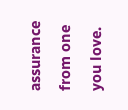assurance from one you love.